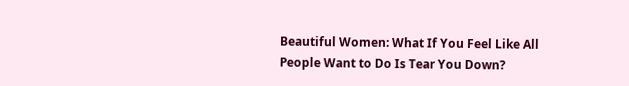Beautiful Women: What If You Feel Like All People Want to Do Is Tear You Down?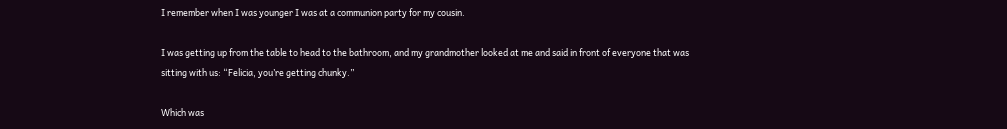I remember when I was younger I was at a communion party for my cousin.

I was getting up from the table to head to the bathroom, and my grandmother looked at me and said in front of everyone that was sitting with us: “Felicia, you’re getting chunky.”

Which was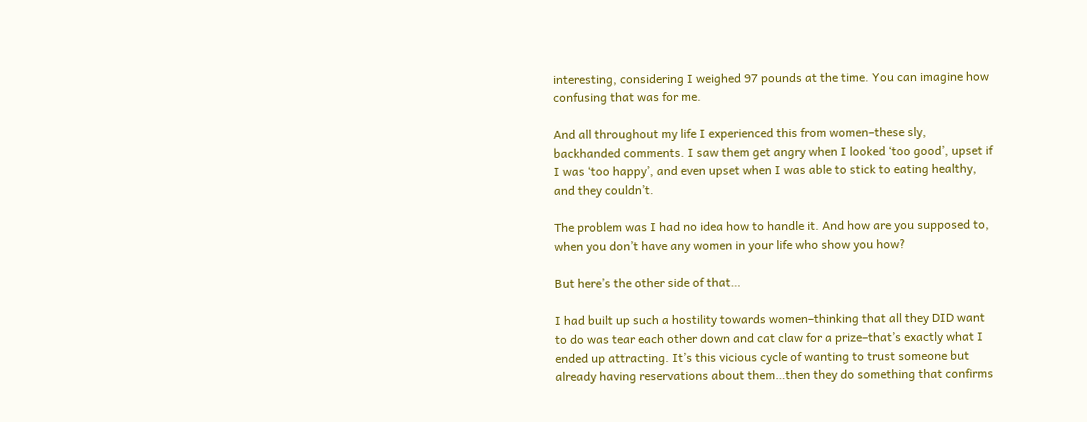interesting, considering I weighed 97 pounds at the time. You can imagine how confusing that was for me.

And all throughout my life I experienced this from women–these sly, backhanded comments. I saw them get angry when I looked ‘too good’, upset if I was ‘too happy’, and even upset when I was able to stick to eating healthy, and they couldn’t.

The problem was I had no idea how to handle it. And how are you supposed to, when you don’t have any women in your life who show you how?

But here’s the other side of that…

I had built up such a hostility towards women–thinking that all they DID want to do was tear each other down and cat claw for a prize–that’s exactly what I ended up attracting. It’s this vicious cycle of wanting to trust someone but already having reservations about them…then they do something that confirms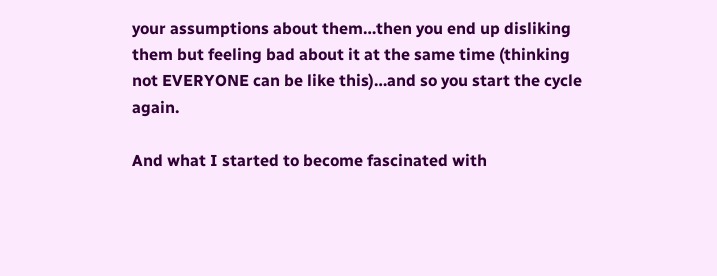your assumptions about them…then you end up disliking them but feeling bad about it at the same time (thinking not EVERYONE can be like this)…and so you start the cycle again.

And what I started to become fascinated with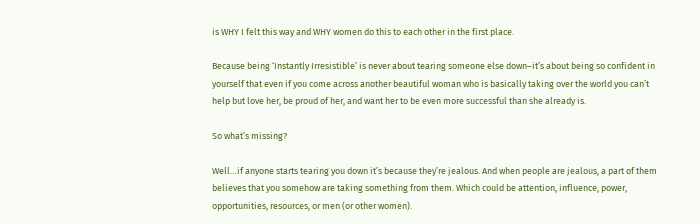is WHY I felt this way and WHY women do this to each other in the first place.

Because being ‘Instantly Irresistible’ is never about tearing someone else down–it’s about being so confident in yourself that even if you come across another beautiful woman who is basically taking over the world you can’t help but love her, be proud of her, and want her to be even more successful than she already is.

So what’s missing?

Well…if anyone starts tearing you down it’s because they’re jealous. And when people are jealous, a part of them believes that you somehow are taking something from them. Which could be attention, influence, power, opportunities, resources, or men (or other women).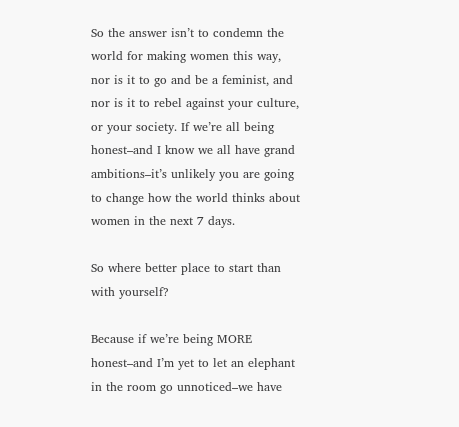So the answer isn’t to condemn the world for making women this way, nor is it to go and be a feminist, and nor is it to rebel against your culture, or your society. If we’re all being honest–and I know we all have grand ambitions–it’s unlikely you are going to change how the world thinks about women in the next 7 days.

So where better place to start than with yourself?

Because if we’re being MORE honest–and I’m yet to let an elephant in the room go unnoticed–we have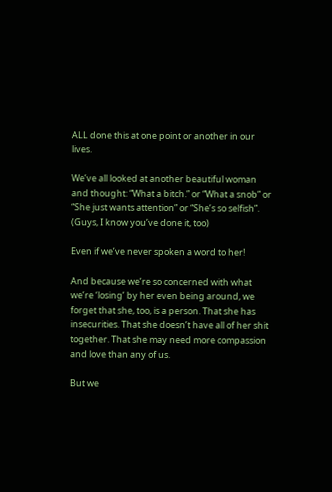ALL done this at one point or another in our lives.

We’ve all looked at another beautiful woman and thought: “What a bitch.” or “What a snob” or “She just wants attention” or “She’s so selfish”. (Guys, I know you’ve done it, too)

Even if we’ve never spoken a word to her!

And because we’re so concerned with what we’re ‘losing’ by her even being around, we forget that she, too, is a person. That she has insecurities. That she doesn’t have all of her shit together. That she may need more compassion and love than any of us.

But we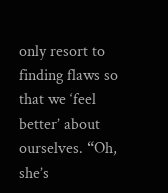only resort to finding flaws so that we ‘feel better’ about ourselves. “Oh, she’s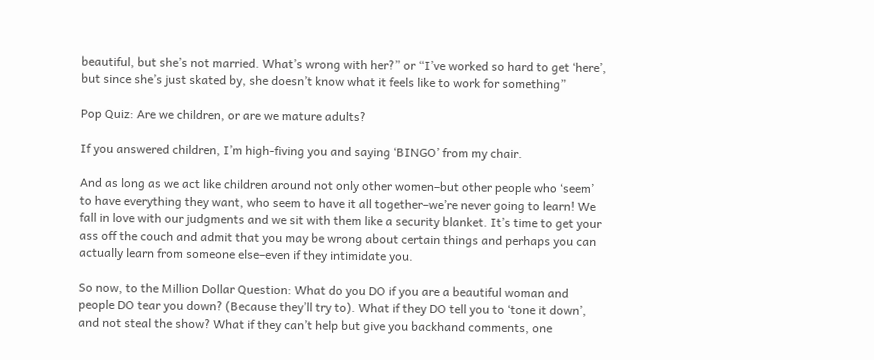beautiful, but she’s not married. What’s wrong with her?” or “I’ve worked so hard to get ‘here’, but since she’s just skated by, she doesn’t know what it feels like to work for something”

Pop Quiz: Are we children, or are we mature adults?

If you answered children, I’m high-fiving you and saying ‘BINGO’ from my chair.

And as long as we act like children around not only other women–but other people who ‘seem’ to have everything they want, who seem to have it all together–we’re never going to learn! We fall in love with our judgments and we sit with them like a security blanket. It’s time to get your ass off the couch and admit that you may be wrong about certain things and perhaps you can actually learn from someone else–even if they intimidate you.

So now, to the Million Dollar Question: What do you DO if you are a beautiful woman and people DO tear you down? (Because they’ll try to). What if they DO tell you to ‘tone it down’, and not steal the show? What if they can’t help but give you backhand comments, one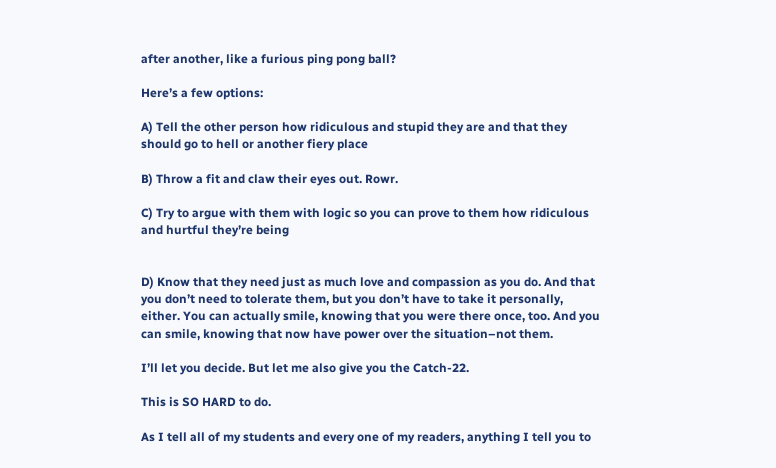after another, like a furious ping pong ball?

Here’s a few options:

A) Tell the other person how ridiculous and stupid they are and that they should go to hell or another fiery place

B) Throw a fit and claw their eyes out. Rowr.

C) Try to argue with them with logic so you can prove to them how ridiculous and hurtful they’re being


D) Know that they need just as much love and compassion as you do. And that you don’t need to tolerate them, but you don’t have to take it personally, either. You can actually smile, knowing that you were there once, too. And you can smile, knowing that now have power over the situation–not them.

I’ll let you decide. But let me also give you the Catch-22.

This is SO HARD to do.

As I tell all of my students and every one of my readers, anything I tell you to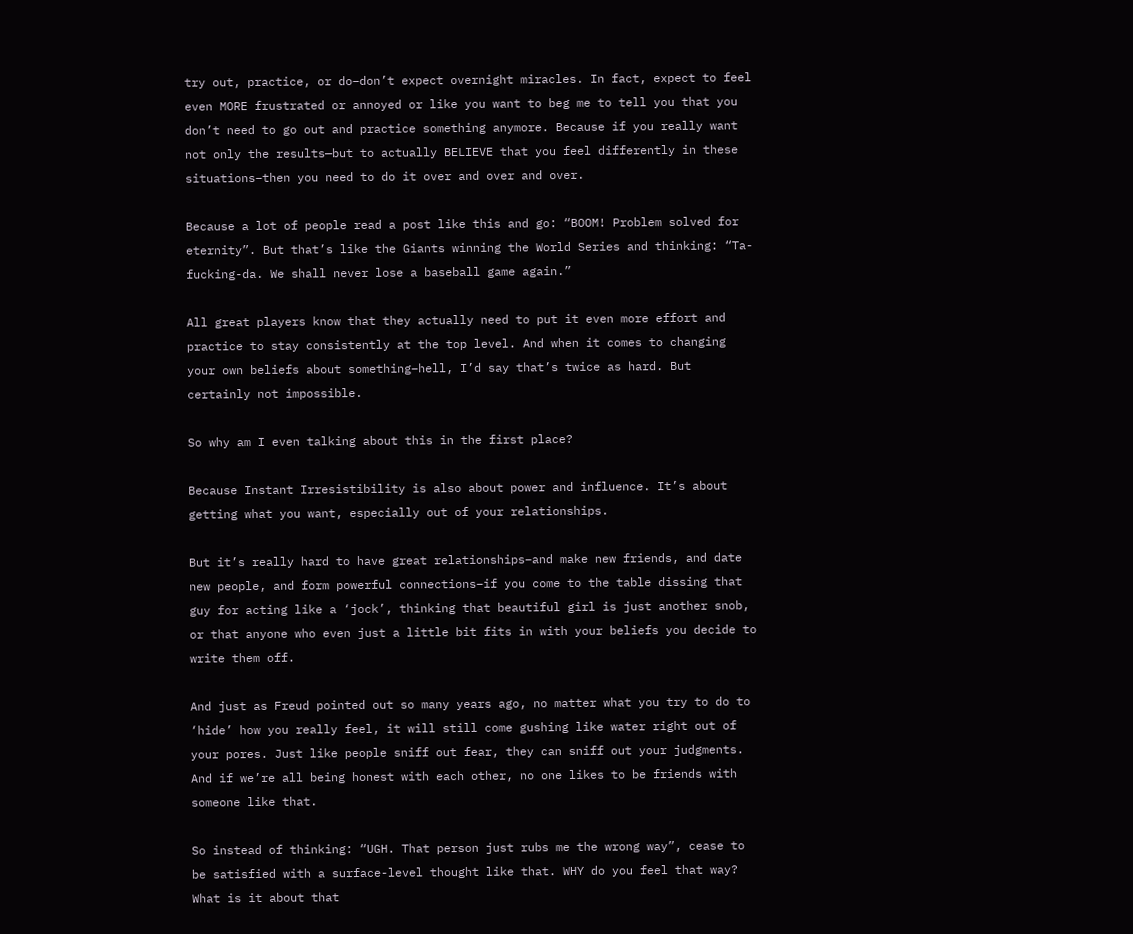try out, practice, or do–don’t expect overnight miracles. In fact, expect to feel even MORE frustrated or annoyed or like you want to beg me to tell you that you don’t need to go out and practice something anymore. Because if you really want not only the results—but to actually BELIEVE that you feel differently in these situations–then you need to do it over and over and over.

Because a lot of people read a post like this and go: “BOOM! Problem solved for eternity”. But that’s like the Giants winning the World Series and thinking: “Ta-fucking-da. We shall never lose a baseball game again.”

All great players know that they actually need to put it even more effort and practice to stay consistently at the top level. And when it comes to changing your own beliefs about something–hell, I’d say that’s twice as hard. But certainly not impossible.

So why am I even talking about this in the first place?

Because Instant Irresistibility is also about power and influence. It’s about getting what you want, especially out of your relationships.

But it’s really hard to have great relationships–and make new friends, and date new people, and form powerful connections–if you come to the table dissing that guy for acting like a ‘jock’, thinking that beautiful girl is just another snob, or that anyone who even just a little bit fits in with your beliefs you decide to write them off.

And just as Freud pointed out so many years ago, no matter what you try to do to ‘hide’ how you really feel, it will still come gushing like water right out of your pores. Just like people sniff out fear, they can sniff out your judgments. And if we’re all being honest with each other, no one likes to be friends with someone like that.

So instead of thinking: “UGH. That person just rubs me the wrong way”, cease to be satisfied with a surface-level thought like that. WHY do you feel that way? What is it about that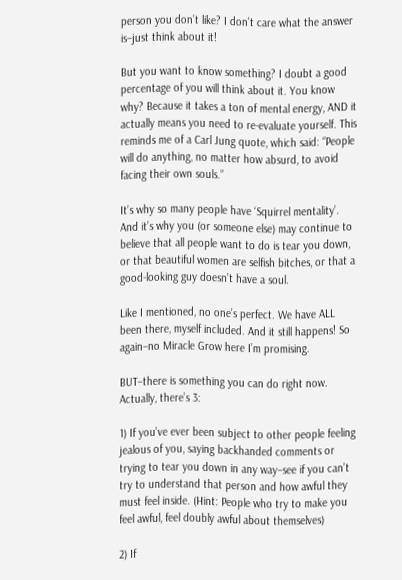person you don’t like? I don’t care what the answer is–just think about it!

But you want to know something? I doubt a good percentage of you will think about it. You know why? Because it takes a ton of mental energy, AND it actually means you need to re-evaluate yourself. This reminds me of a Carl Jung quote, which said: “People will do anything, no matter how absurd, to avoid facing their own souls.”

It’s why so many people have ‘Squirrel mentality’. And it’s why you (or someone else) may continue to believe that all people want to do is tear you down, or that beautiful women are selfish bitches, or that a good-looking guy doesn’t have a soul.

Like I mentioned, no one’s perfect. We have ALL been there, myself included. And it still happens! So again–no Miracle Grow here I’m promising.

BUT–there is something you can do right now. Actually, there’s 3:

1) If you’ve ever been subject to other people feeling jealous of you, saying backhanded comments or trying to tear you down in any way–see if you can’t try to understand that person and how awful they must feel inside. (Hint: People who try to make you feel awful, feel doubly awful about themselves)

2) If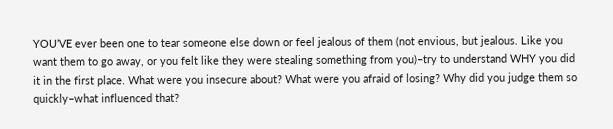YOU’VE ever been one to tear someone else down or feel jealous of them (not envious, but jealous. Like you want them to go away, or you felt like they were stealing something from you)–try to understand WHY you did it in the first place. What were you insecure about? What were you afraid of losing? Why did you judge them so quickly–what influenced that?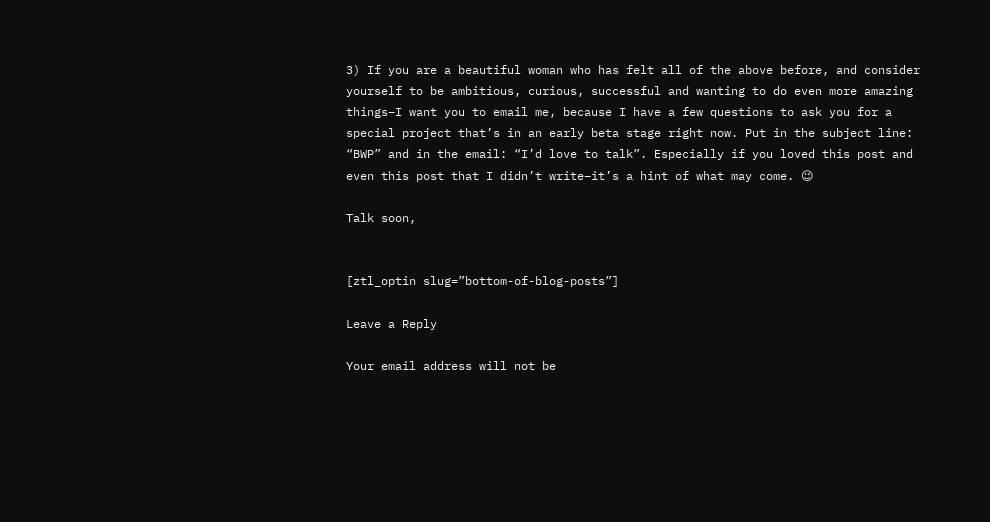3) If you are a beautiful woman who has felt all of the above before, and consider yourself to be ambitious, curious, successful and wanting to do even more amazing things–I want you to email me, because I have a few questions to ask you for a special project that’s in an early beta stage right now. Put in the subject line: “BWP” and in the email: “I’d love to talk”. Especially if you loved this post and even this post that I didn’t write–it’s a hint of what may come. 😉

Talk soon,


[ztl_optin slug=”bottom-of-blog-posts”]

Leave a Reply

Your email address will not be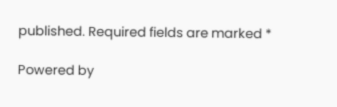published. Required fields are marked *

Powered by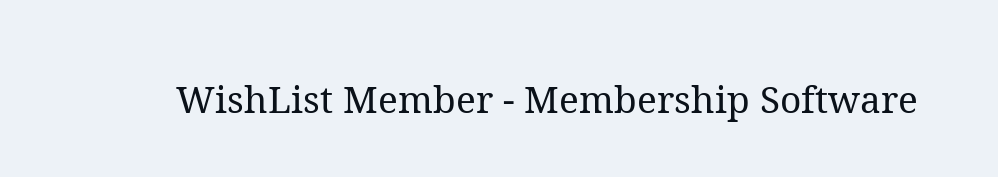WishList Member - Membership Software